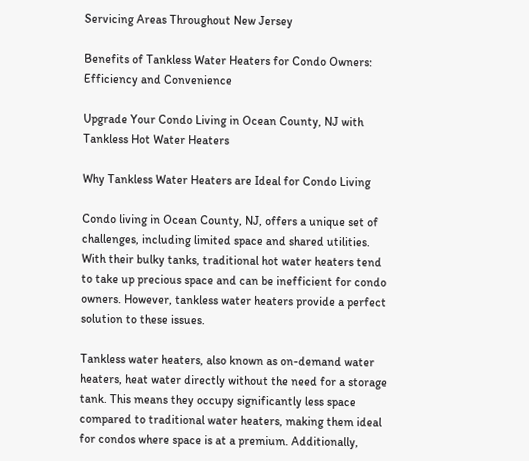Servicing Areas Throughout New Jersey

Benefits of Tankless Water Heaters for Condo Owners: Efficiency and Convenience

Upgrade Your Condo Living in Ocean County, NJ with Tankless Hot Water Heaters

Why Tankless Water Heaters are Ideal for Condo Living

Condo living in Ocean County, NJ, offers a unique set of challenges, including limited space and shared utilities. With their bulky tanks, traditional hot water heaters tend to take up precious space and can be inefficient for condo owners. However, tankless water heaters provide a perfect solution to these issues.

Tankless water heaters, also known as on-demand water heaters, heat water directly without the need for a storage tank. This means they occupy significantly less space compared to traditional water heaters, making them ideal for condos where space is at a premium. Additionally,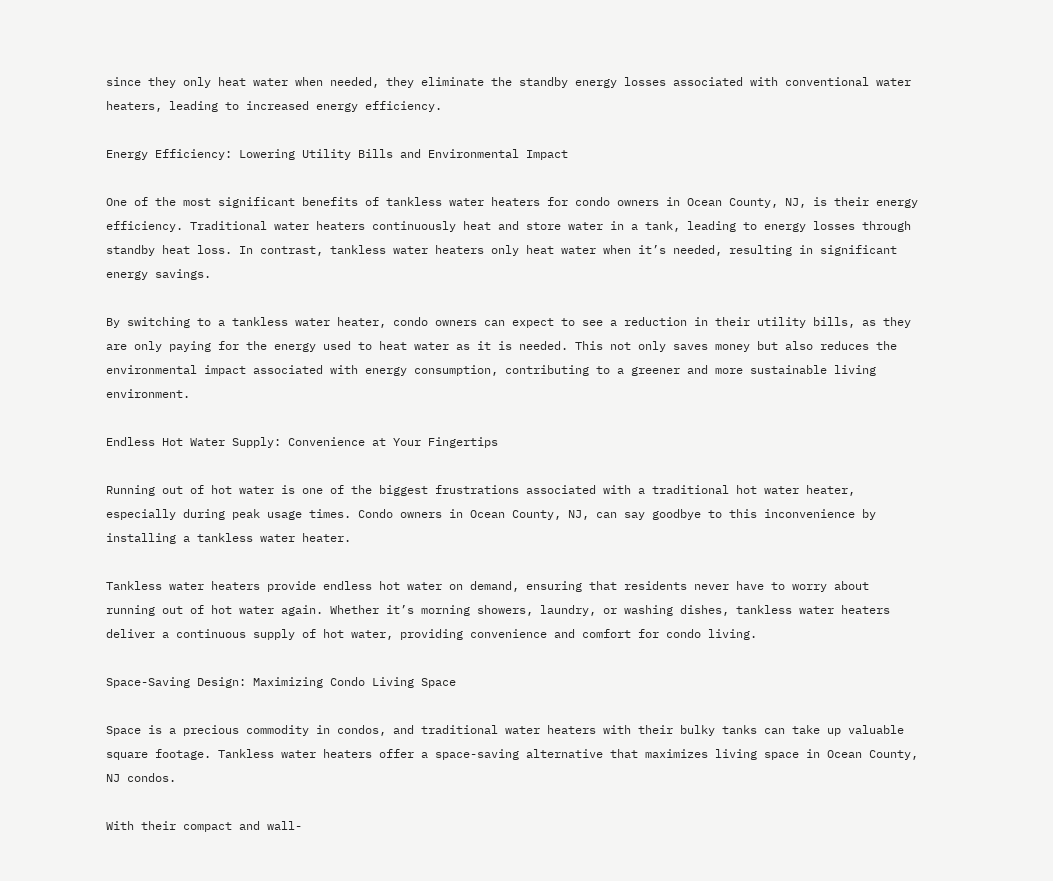since they only heat water when needed, they eliminate the standby energy losses associated with conventional water heaters, leading to increased energy efficiency.

Energy Efficiency: Lowering Utility Bills and Environmental Impact

One of the most significant benefits of tankless water heaters for condo owners in Ocean County, NJ, is their energy efficiency. Traditional water heaters continuously heat and store water in a tank, leading to energy losses through standby heat loss. In contrast, tankless water heaters only heat water when it’s needed, resulting in significant energy savings.

By switching to a tankless water heater, condo owners can expect to see a reduction in their utility bills, as they are only paying for the energy used to heat water as it is needed. This not only saves money but also reduces the environmental impact associated with energy consumption, contributing to a greener and more sustainable living environment.

Endless Hot Water Supply: Convenience at Your Fingertips

Running out of hot water is one of the biggest frustrations associated with a traditional hot water heater, especially during peak usage times. Condo owners in Ocean County, NJ, can say goodbye to this inconvenience by installing a tankless water heater.

Tankless water heaters provide endless hot water on demand, ensuring that residents never have to worry about running out of hot water again. Whether it’s morning showers, laundry, or washing dishes, tankless water heaters deliver a continuous supply of hot water, providing convenience and comfort for condo living.

Space-Saving Design: Maximizing Condo Living Space

Space is a precious commodity in condos, and traditional water heaters with their bulky tanks can take up valuable square footage. Tankless water heaters offer a space-saving alternative that maximizes living space in Ocean County, NJ condos.

With their compact and wall-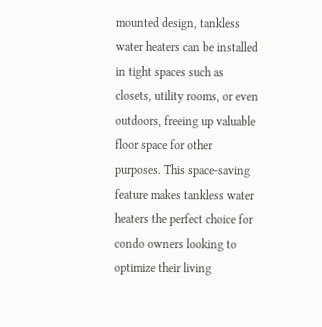mounted design, tankless water heaters can be installed in tight spaces such as closets, utility rooms, or even outdoors, freeing up valuable floor space for other purposes. This space-saving feature makes tankless water heaters the perfect choice for condo owners looking to optimize their living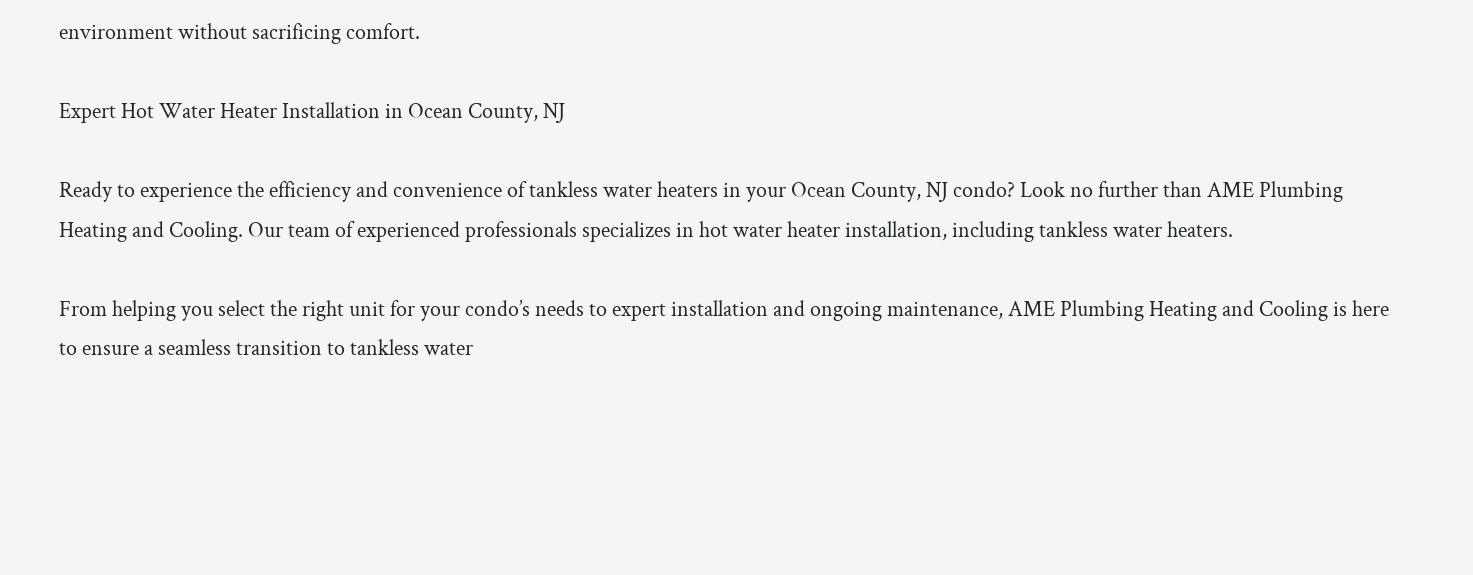environment without sacrificing comfort.

Expert Hot Water Heater Installation in Ocean County, NJ

Ready to experience the efficiency and convenience of tankless water heaters in your Ocean County, NJ condo? Look no further than AME Plumbing Heating and Cooling. Our team of experienced professionals specializes in hot water heater installation, including tankless water heaters.

From helping you select the right unit for your condo’s needs to expert installation and ongoing maintenance, AME Plumbing Heating and Cooling is here to ensure a seamless transition to tankless water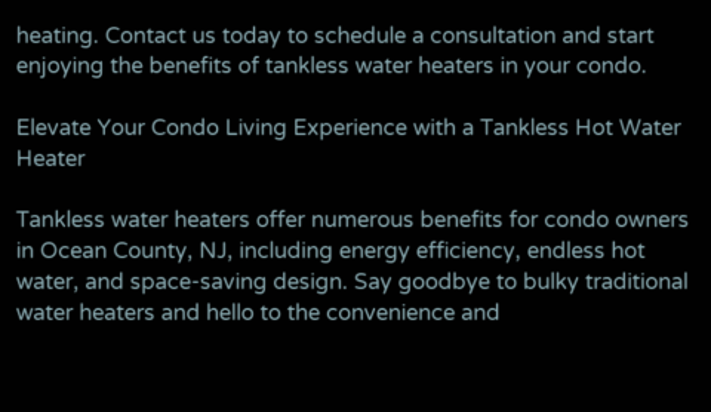heating. Contact us today to schedule a consultation and start enjoying the benefits of tankless water heaters in your condo.

Elevate Your Condo Living Experience with a Tankless Hot Water Heater

Tankless water heaters offer numerous benefits for condo owners in Ocean County, NJ, including energy efficiency, endless hot water, and space-saving design. Say goodbye to bulky traditional water heaters and hello to the convenience and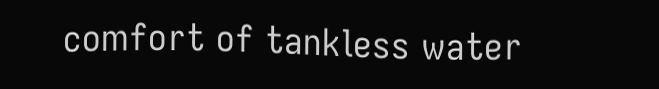comfort of tankless water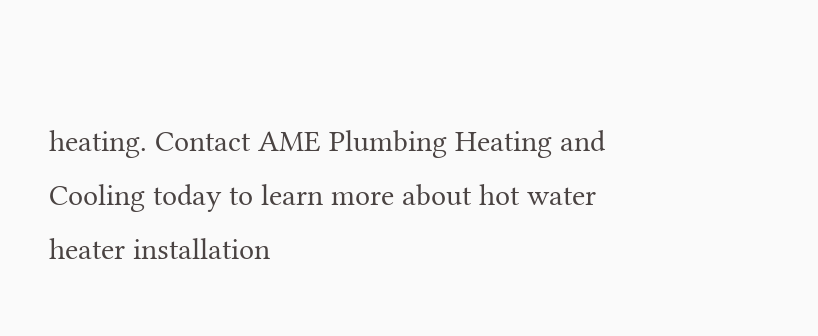heating. Contact AME Plumbing Heating and Cooling today to learn more about hot water heater installation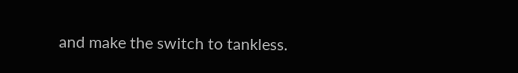and make the switch to tankless.